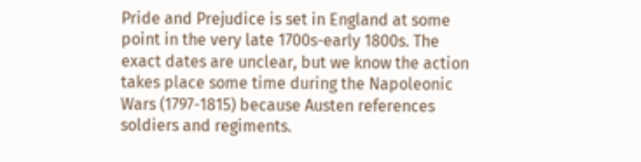Pride and Prejudice is set in England at some point in the very late 1700s-early 1800s. The exact dates are unclear, but we know the action takes place some time during the Napoleonic Wars (1797-1815) because Austen references soldiers and regiments.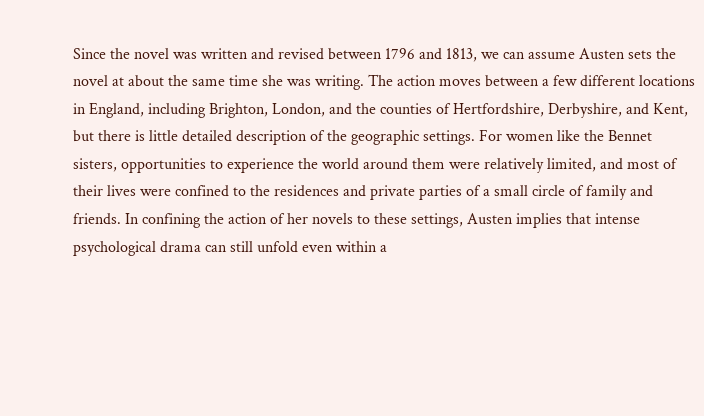Since the novel was written and revised between 1796 and 1813, we can assume Austen sets the novel at about the same time she was writing. The action moves between a few different locations in England, including Brighton, London, and the counties of Hertfordshire, Derbyshire, and Kent, but there is little detailed description of the geographic settings. For women like the Bennet sisters, opportunities to experience the world around them were relatively limited, and most of their lives were confined to the residences and private parties of a small circle of family and friends. In confining the action of her novels to these settings, Austen implies that intense psychological drama can still unfold even within a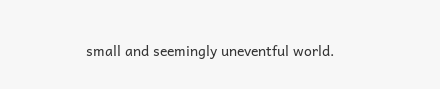small and seemingly uneventful world.